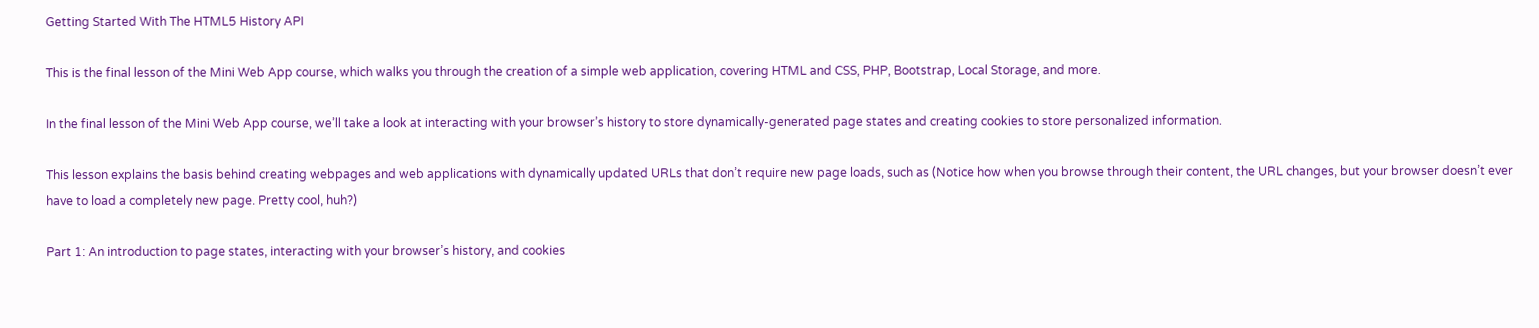Getting Started With The HTML5 History API

This is the final lesson of the Mini Web App course, which walks you through the creation of a simple web application, covering HTML and CSS, PHP, Bootstrap, Local Storage, and more.

In the final lesson of the Mini Web App course, we’ll take a look at interacting with your browser’s history to store dynamically-generated page states and creating cookies to store personalized information.

This lesson explains the basis behind creating webpages and web applications with dynamically updated URLs that don’t require new page loads, such as (Notice how when you browse through their content, the URL changes, but your browser doesn’t ever have to load a completely new page. Pretty cool, huh?)

Part 1: An introduction to page states, interacting with your browser’s history, and cookies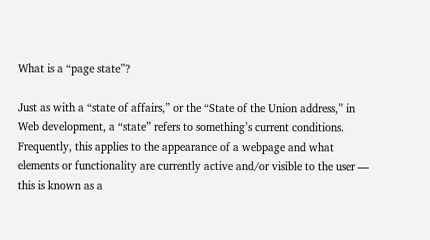What is a “page state”?

Just as with a “state of affairs,” or the “State of the Union address,” in Web development, a “state” refers to something’s current conditions. Frequently, this applies to the appearance of a webpage and what elements or functionality are currently active and/or visible to the user — this is known as a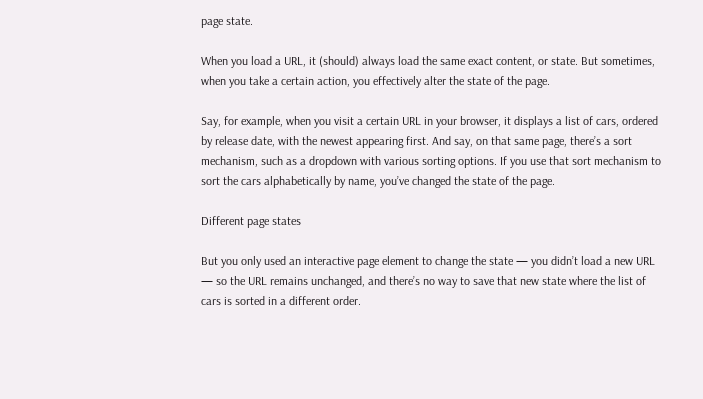page state.

When you load a URL, it (should) always load the same exact content, or state. But sometimes, when you take a certain action, you effectively alter the state of the page.

Say, for example, when you visit a certain URL in your browser, it displays a list of cars, ordered by release date, with the newest appearing first. And say, on that same page, there’s a sort mechanism, such as a dropdown with various sorting options. If you use that sort mechanism to sort the cars alphabetically by name, you’ve changed the state of the page.

Different page states

But you only used an interactive page element to change the state — you didn’t load a new URL — so the URL remains unchanged, and there’s no way to save that new state where the list of cars is sorted in a different order.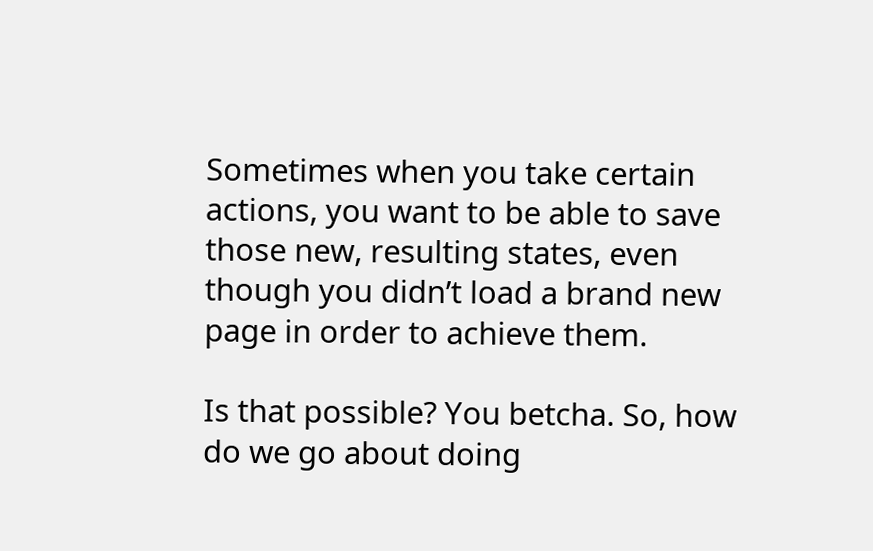Sometimes when you take certain actions, you want to be able to save those new, resulting states, even though you didn’t load a brand new page in order to achieve them.

Is that possible? You betcha. So, how do we go about doing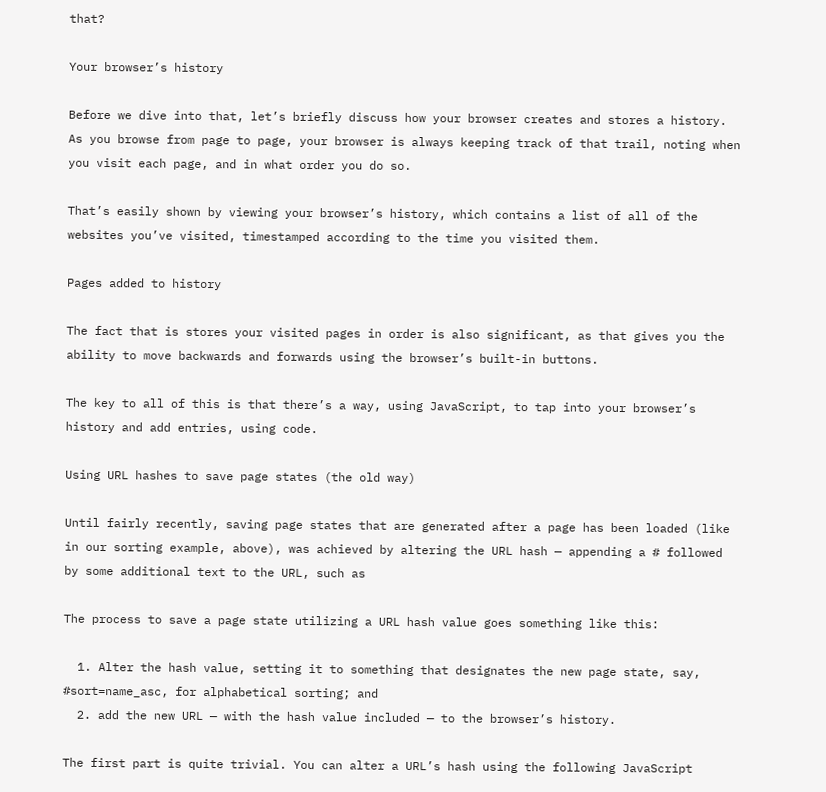that?

Your browser’s history

Before we dive into that, let’s briefly discuss how your browser creates and stores a history. As you browse from page to page, your browser is always keeping track of that trail, noting when you visit each page, and in what order you do so.

That’s easily shown by viewing your browser’s history, which contains a list of all of the websites you’ve visited, timestamped according to the time you visited them.

Pages added to history

The fact that is stores your visited pages in order is also significant, as that gives you the ability to move backwards and forwards using the browser’s built-in buttons.

The key to all of this is that there’s a way, using JavaScript, to tap into your browser’s history and add entries, using code.

Using URL hashes to save page states (the old way)

Until fairly recently, saving page states that are generated after a page has been loaded (like in our sorting example, above), was achieved by altering the URL hash — appending a # followed by some additional text to the URL, such as

The process to save a page state utilizing a URL hash value goes something like this:

  1. Alter the hash value, setting it to something that designates the new page state, say, #sort=name_asc, for alphabetical sorting; and
  2. add the new URL — with the hash value included — to the browser’s history.

The first part is quite trivial. You can alter a URL’s hash using the following JavaScript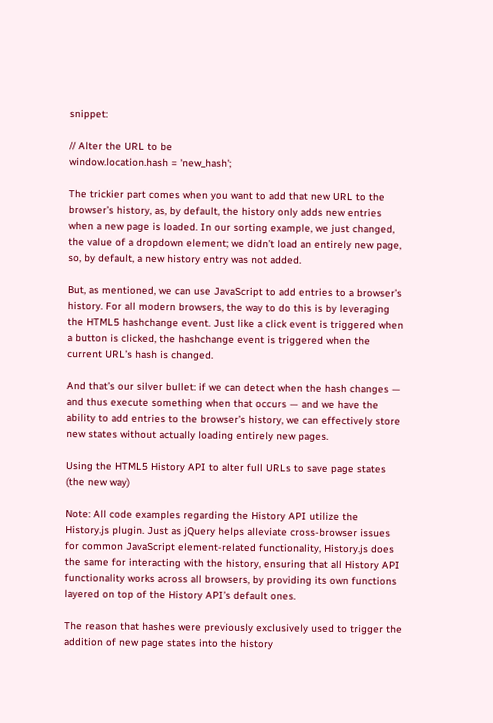snippet:

// Alter the URL to be
window.location.hash = 'new_hash';

The trickier part comes when you want to add that new URL to the browser’s history, as, by default, the history only adds new entries when a new page is loaded. In our sorting example, we just changed, the value of a dropdown element; we didn’t load an entirely new page, so, by default, a new history entry was not added.

But, as mentioned, we can use JavaScript to add entries to a browser’s history. For all modern browsers, the way to do this is by leveraging the HTML5 hashchange event. Just like a click event is triggered when a button is clicked, the hashchange event is triggered when the current URL’s hash is changed.

And that’s our silver bullet: if we can detect when the hash changes — and thus execute something when that occurs — and we have the ability to add entries to the browser’s history, we can effectively store new states without actually loading entirely new pages.

Using the HTML5 History API to alter full URLs to save page states (the new way)

Note: All code examples regarding the History API utilize the History.js plugin. Just as jQuery helps alleviate cross-browser issues for common JavaScript element-related functionality, History.js does the same for interacting with the history, ensuring that all History API functionality works across all browsers, by providing its own functions layered on top of the History API’s default ones.

The reason that hashes were previously exclusively used to trigger the addition of new page states into the history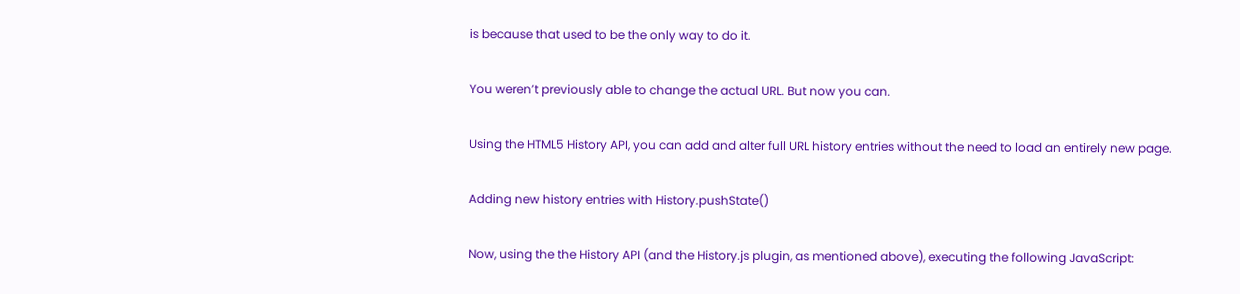is because that used to be the only way to do it.

You weren’t previously able to change the actual URL. But now you can.

Using the HTML5 History API, you can add and alter full URL history entries without the need to load an entirely new page.

Adding new history entries with History.pushState()

Now, using the the History API (and the History.js plugin, as mentioned above), executing the following JavaScript: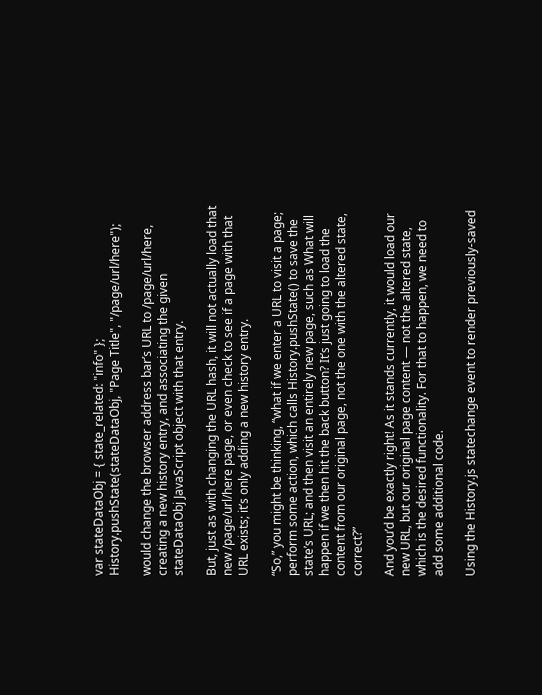var stateDataObj = { state_related: "info" };
History.pushState(stateDataObj, "Page Title", "/page/url/here");

would change the browser address bar’s URL to /page/url/here, creating a new history entry, and associating the given stateDataObj JavaScript object with that entry.

But, just as with changing the URL hash, it will not actually load that new /page/url/here page, or even check to see if a page with that URL exists; it’s only adding a new history entry.

“So,” you might be thinking, “what if we enter a URL to visit a page; perform some action, which calls History.pushState() to save the state’s URL; and then visit an entirely new page, such as What will happen if we then hit the back button? It’s just going to load the content from our original page, not the one with the altered state, correct?”

And you’d be exactly right! As it stands currently, it would load our new URL, but our original page content — not the altered state, which is the desired functionality. For that to happen, we need to add some additional code.

Using the History.js statechange event to render previously-saved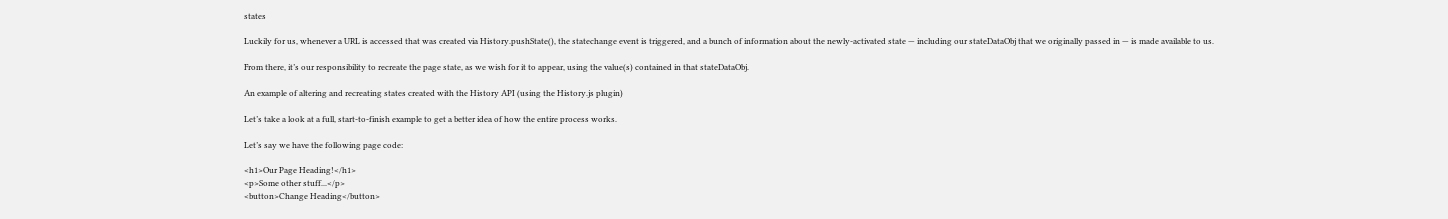states

Luckily for us, whenever a URL is accessed that was created via History.pushState(), the statechange event is triggered, and a bunch of information about the newly-activated state — including our stateDataObj that we originally passed in — is made available to us.

From there, it’s our responsibility to recreate the page state, as we wish for it to appear, using the value(s) contained in that stateDataObj.

An example of altering and recreating states created with the History API (using the History.js plugin)

Let’s take a look at a full, start-to-finish example to get a better idea of how the entire process works.

Let’s say we have the following page code:

<h1>Our Page Heading!</h1>
<p>Some other stuff...</p>
<button>Change Heading</button>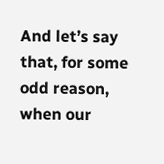And let’s say that, for some odd reason, when our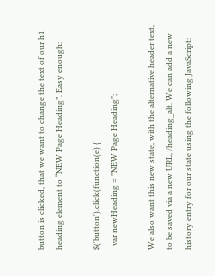button is clicked, that we want to change the text of our h1 heading element to “NEW Page Heading”. Easy enough:

$('button').click(function(e) {
  var newHeading = "NEW Page Heading";

We also want this new state, with the alternative header text, to be saved via a new URL, /heading_alt. We can add a new history entry for our state using the following JavaScript: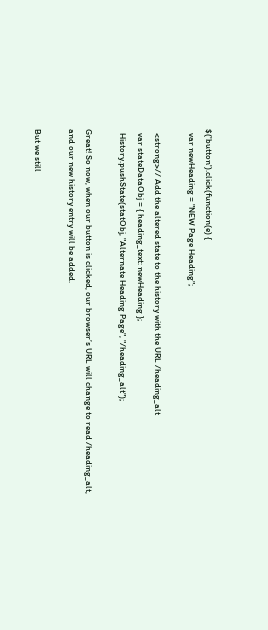$('button').click(function(e) {
  var newHeading = "NEW Page Heading";

  <strong>// Add the altered state to the history with the URL /heading_alt
  var stateDataObj = { heading_text: newHeading };
  History.pushState(statObj, "Alternate Heading Page", "/heading_alt");

Great! So now, when our button is clicked, our browser’s URL will change to read /heading_alt, and our new history entry will be added.

But we still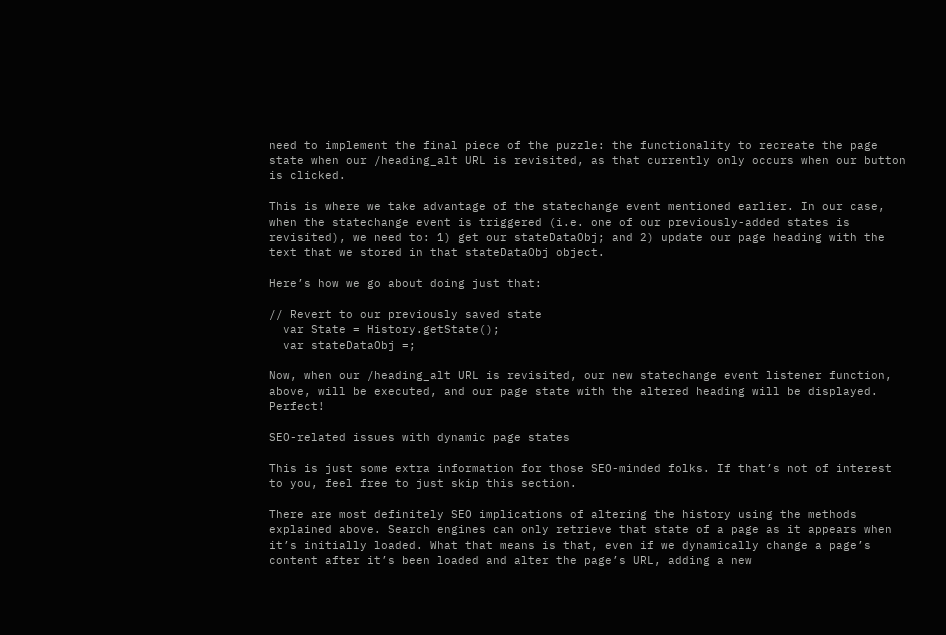need to implement the final piece of the puzzle: the functionality to recreate the page state when our /heading_alt URL is revisited, as that currently only occurs when our button is clicked.

This is where we take advantage of the statechange event mentioned earlier. In our case, when the statechange event is triggered (i.e. one of our previously-added states is revisited), we need to: 1) get our stateDataObj; and 2) update our page heading with the text that we stored in that stateDataObj object.

Here’s how we go about doing just that:

// Revert to our previously saved state
  var State = History.getState();
  var stateDataObj =;

Now, when our /heading_alt URL is revisited, our new statechange event listener function, above, will be executed, and our page state with the altered heading will be displayed. Perfect!

SEO-related issues with dynamic page states

This is just some extra information for those SEO-minded folks. If that’s not of interest to you, feel free to just skip this section.

There are most definitely SEO implications of altering the history using the methods explained above. Search engines can only retrieve that state of a page as it appears when it’s initially loaded. What that means is that, even if we dynamically change a page’s content after it’s been loaded and alter the page’s URL, adding a new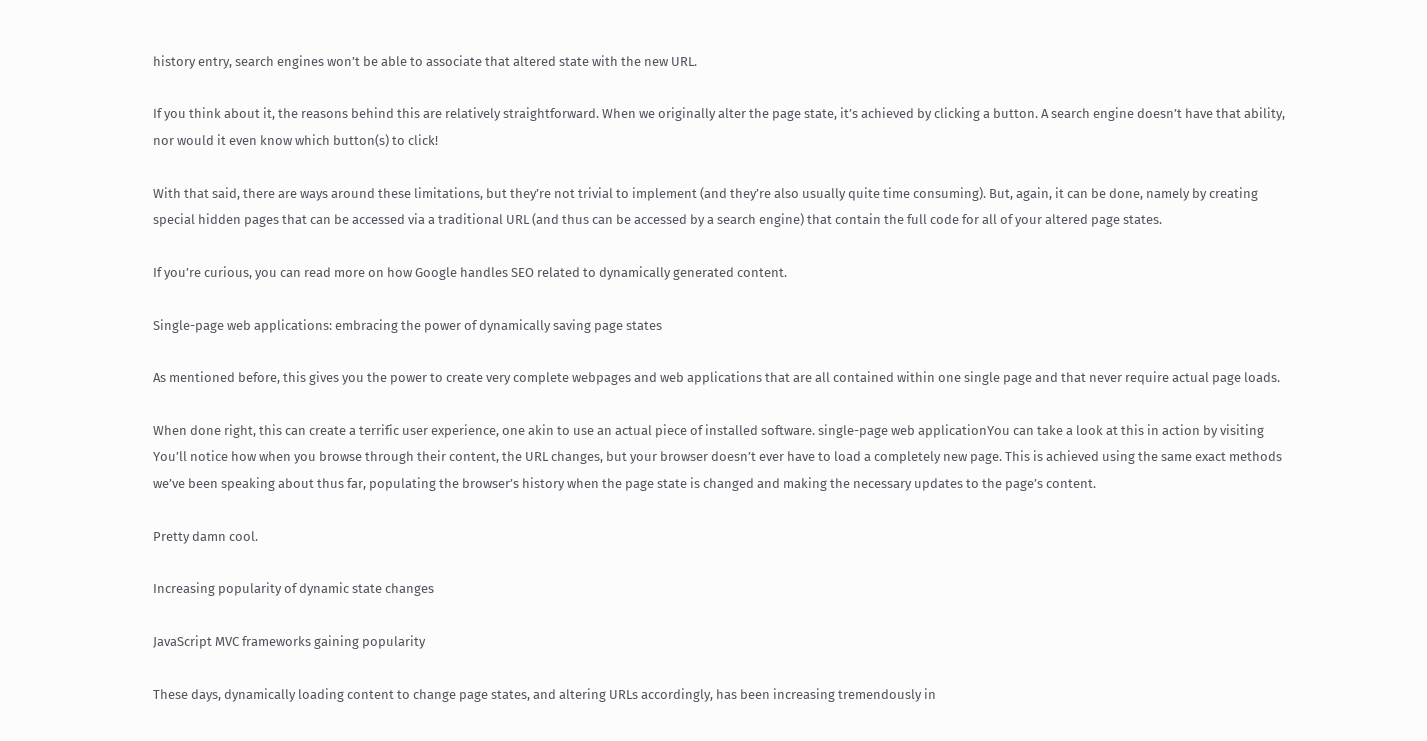history entry, search engines won’t be able to associate that altered state with the new URL.

If you think about it, the reasons behind this are relatively straightforward. When we originally alter the page state, it’s achieved by clicking a button. A search engine doesn’t have that ability, nor would it even know which button(s) to click!

With that said, there are ways around these limitations, but they’re not trivial to implement (and they’re also usually quite time consuming). But, again, it can be done, namely by creating special hidden pages that can be accessed via a traditional URL (and thus can be accessed by a search engine) that contain the full code for all of your altered page states.

If you’re curious, you can read more on how Google handles SEO related to dynamically generated content.

Single-page web applications: embracing the power of dynamically saving page states

As mentioned before, this gives you the power to create very complete webpages and web applications that are all contained within one single page and that never require actual page loads.

When done right, this can create a terrific user experience, one akin to use an actual piece of installed software. single-page web applicationYou can take a look at this in action by visiting You’ll notice how when you browse through their content, the URL changes, but your browser doesn’t ever have to load a completely new page. This is achieved using the same exact methods we’ve been speaking about thus far, populating the browser’s history when the page state is changed and making the necessary updates to the page’s content.

Pretty damn cool.

Increasing popularity of dynamic state changes

JavaScript MVC frameworks gaining popularity

These days, dynamically loading content to change page states, and altering URLs accordingly, has been increasing tremendously in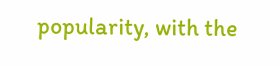popularity, with the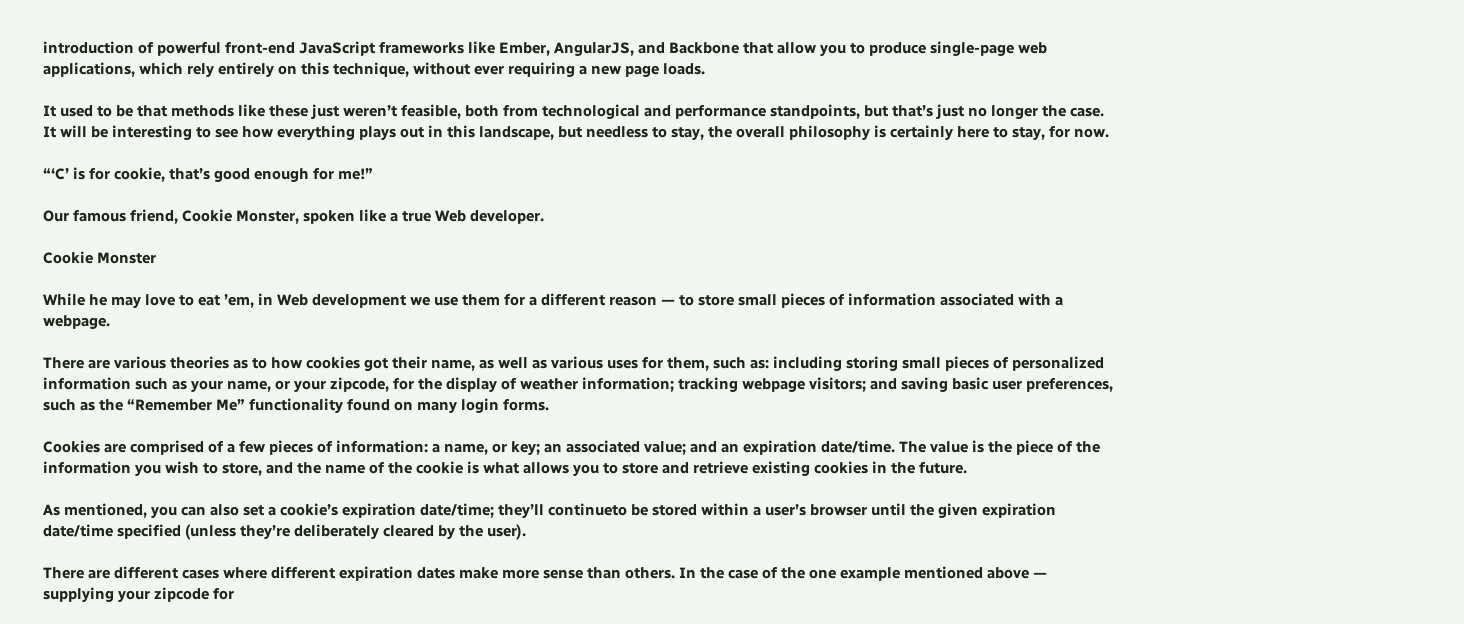introduction of powerful front-end JavaScript frameworks like Ember, AngularJS, and Backbone that allow you to produce single-page web applications, which rely entirely on this technique, without ever requiring a new page loads.

It used to be that methods like these just weren’t feasible, both from technological and performance standpoints, but that’s just no longer the case. It will be interesting to see how everything plays out in this landscape, but needless to stay, the overall philosophy is certainly here to stay, for now.

“‘C’ is for cookie, that’s good enough for me!”

Our famous friend, Cookie Monster, spoken like a true Web developer.

Cookie Monster

While he may love to eat ’em, in Web development we use them for a different reason — to store small pieces of information associated with a webpage.

There are various theories as to how cookies got their name, as well as various uses for them, such as: including storing small pieces of personalized information such as your name, or your zipcode, for the display of weather information; tracking webpage visitors; and saving basic user preferences, such as the “Remember Me” functionality found on many login forms.

Cookies are comprised of a few pieces of information: a name, or key; an associated value; and an expiration date/time. The value is the piece of the information you wish to store, and the name of the cookie is what allows you to store and retrieve existing cookies in the future.

As mentioned, you can also set a cookie’s expiration date/time; they’ll continueto be stored within a user’s browser until the given expiration date/time specified (unless they’re deliberately cleared by the user).

There are different cases where different expiration dates make more sense than others. In the case of the one example mentioned above — supplying your zipcode for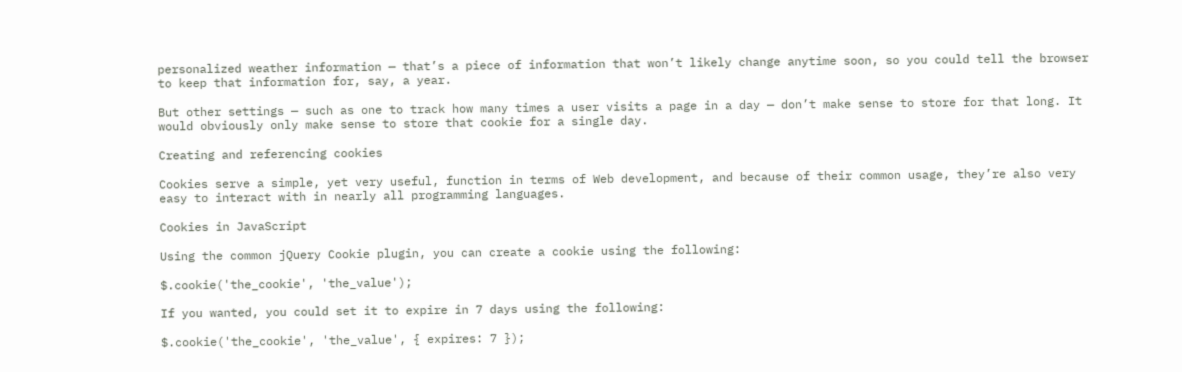personalized weather information — that’s a piece of information that won’t likely change anytime soon, so you could tell the browser to keep that information for, say, a year.

But other settings — such as one to track how many times a user visits a page in a day — don’t make sense to store for that long. It would obviously only make sense to store that cookie for a single day.

Creating and referencing cookies

Cookies serve a simple, yet very useful, function in terms of Web development, and because of their common usage, they’re also very easy to interact with in nearly all programming languages.

Cookies in JavaScript

Using the common jQuery Cookie plugin, you can create a cookie using the following:

$.cookie('the_cookie', 'the_value');

If you wanted, you could set it to expire in 7 days using the following:

$.cookie('the_cookie', 'the_value', { expires: 7 });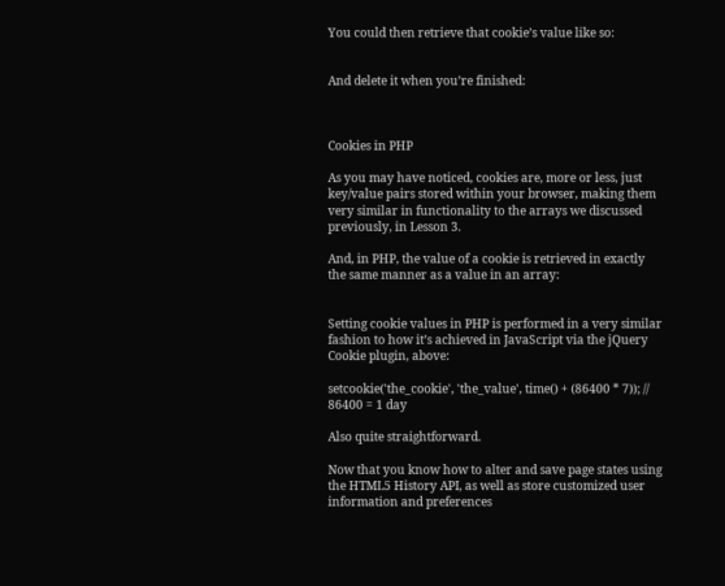You could then retrieve that cookie’s value like so:


And delete it when you’re finished:



Cookies in PHP

As you may have noticed, cookies are, more or less, just key/value pairs stored within your browser, making them very similar in functionality to the arrays we discussed previously, in Lesson 3.

And, in PHP, the value of a cookie is retrieved in exactly the same manner as a value in an array:


Setting cookie values in PHP is performed in a very similar fashion to how it’s achieved in JavaScript via the jQuery Cookie plugin, above:

setcookie('the_cookie', 'the_value', time() + (86400 * 7)); // 86400 = 1 day

Also quite straightforward.

Now that you know how to alter and save page states using the HTML5 History API, as well as store customized user information and preferences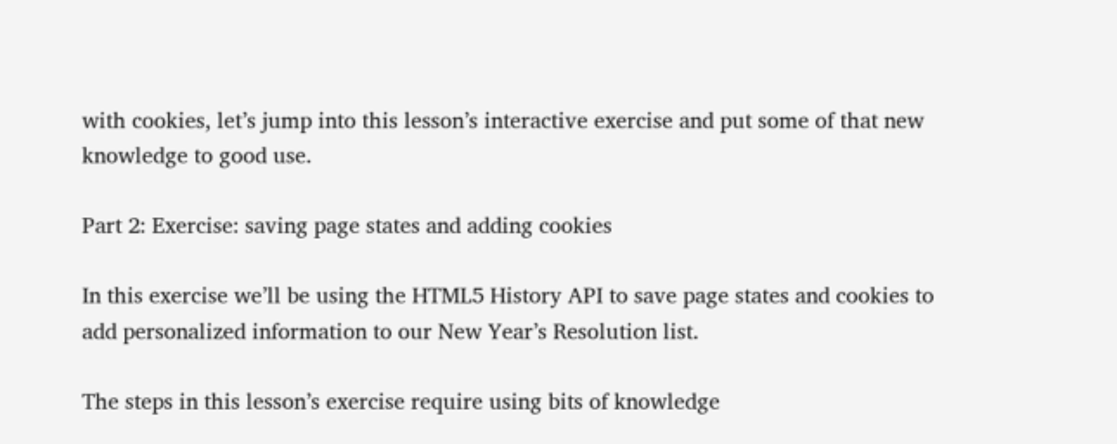with cookies, let’s jump into this lesson’s interactive exercise and put some of that new knowledge to good use.

Part 2: Exercise: saving page states and adding cookies

In this exercise we’ll be using the HTML5 History API to save page states and cookies to add personalized information to our New Year’s Resolution list.

The steps in this lesson’s exercise require using bits of knowledge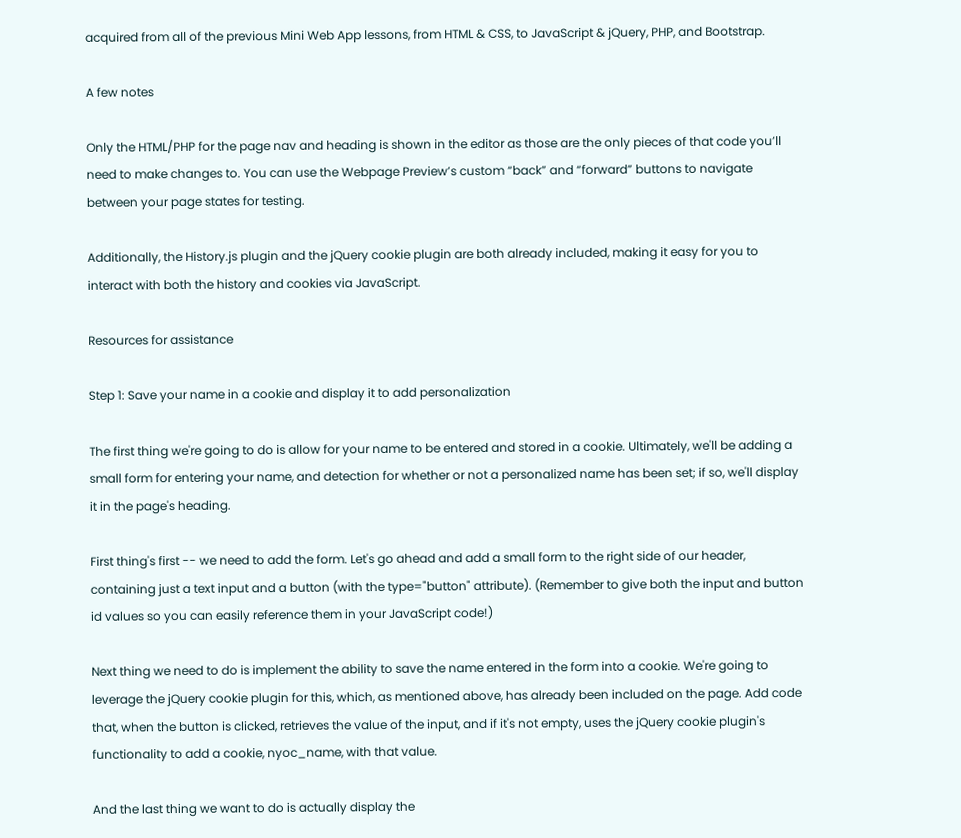acquired from all of the previous Mini Web App lessons, from HTML & CSS, to JavaScript & jQuery, PHP, and Bootstrap.

A few notes

Only the HTML/PHP for the page nav and heading is shown in the editor as those are the only pieces of that code you’ll need to make changes to. You can use the Webpage Preview’s custom “back” and “forward” buttons to navigate between your page states for testing.

Additionally, the History.js plugin and the jQuery cookie plugin are both already included, making it easy for you to interact with both the history and cookies via JavaScript.

Resources for assistance

Step 1: Save your name in a cookie and display it to add personalization

The first thing we're going to do is allow for your name to be entered and stored in a cookie. Ultimately, we'll be adding a small form for entering your name, and detection for whether or not a personalized name has been set; if so, we'll display it in the page's heading.

First thing's first -- we need to add the form. Let's go ahead and add a small form to the right side of our header, containing just a text input and a button (with the type="button" attribute). (Remember to give both the input and button id values so you can easily reference them in your JavaScript code!)

Next thing we need to do is implement the ability to save the name entered in the form into a cookie. We're going to leverage the jQuery cookie plugin for this, which, as mentioned above, has already been included on the page. Add code that, when the button is clicked, retrieves the value of the input, and if it's not empty, uses the jQuery cookie plugin's functionality to add a cookie, nyoc_name, with that value.

And the last thing we want to do is actually display the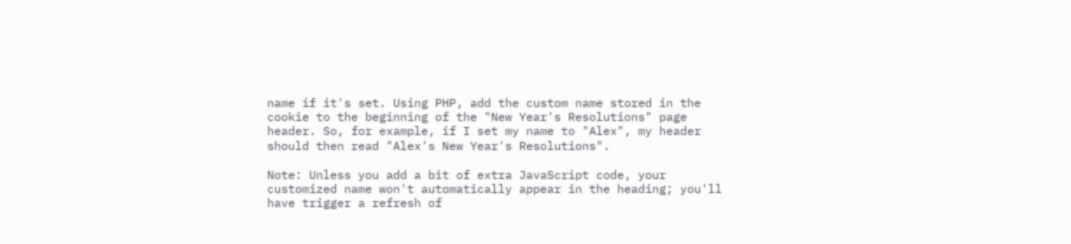name if it's set. Using PHP, add the custom name stored in the cookie to the beginning of the "New Year's Resolutions" page header. So, for example, if I set my name to "Alex", my header should then read "Alex's New Year's Resolutions".

Note: Unless you add a bit of extra JavaScript code, your customized name won't automatically appear in the heading; you'll have trigger a refresh of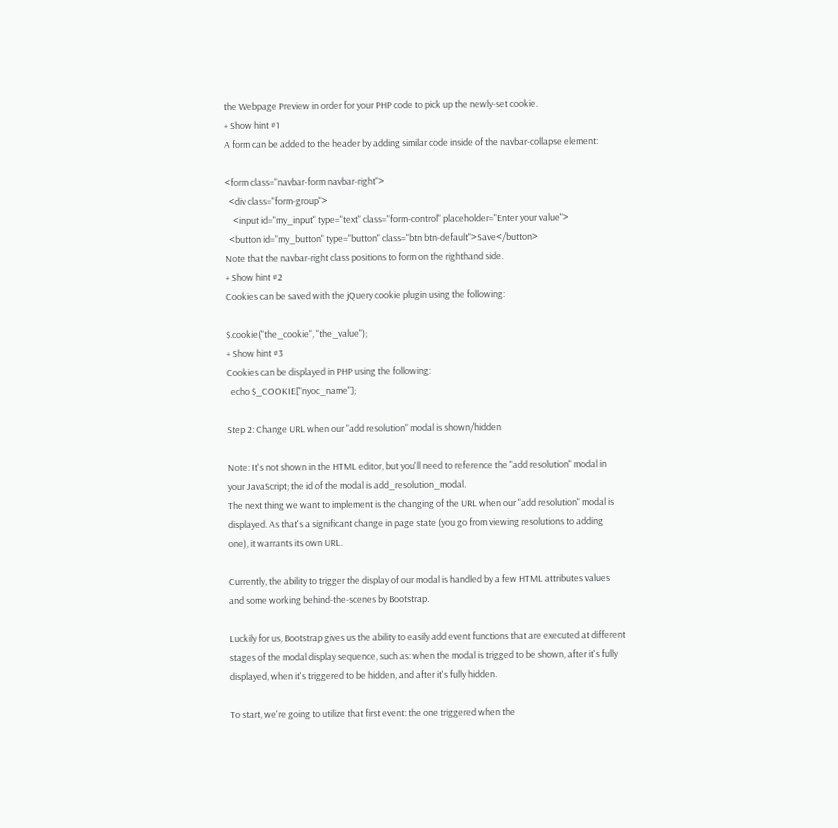the Webpage Preview in order for your PHP code to pick up the newly-set cookie.
+ Show hint #1
A form can be added to the header by adding similar code inside of the navbar-collapse element:

<form class="navbar-form navbar-right">
  <div class="form-group">
    <input id="my_input" type="text" class="form-control" placeholder="Enter your value">
  <button id="my_button" type="button" class="btn btn-default">Save</button>
Note that the navbar-right class positions to form on the righthand side.
+ Show hint #2
Cookies can be saved with the jQuery cookie plugin using the following:

$.cookie("the_cookie", "the_value");
+ Show hint #3
Cookies can be displayed in PHP using the following:
  echo $_COOKIE["nyoc_name"];

Step 2: Change URL when our "add resolution" modal is shown/hidden

Note: It's not shown in the HTML editor, but you'll need to reference the "add resolution" modal in your JavaScript; the id of the modal is add_resolution_modal.
The next thing we want to implement is the changing of the URL when our "add resolution" modal is displayed. As that's a significant change in page state (you go from viewing resolutions to adding one), it warrants its own URL.

Currently, the ability to trigger the display of our modal is handled by a few HTML attributes values and some working behind-the-scenes by Bootstrap.

Luckily for us, Bootstrap gives us the ability to easily add event functions that are executed at different stages of the modal display sequence, such as: when the modal is trigged to be shown, after it's fully displayed, when it's triggered to be hidden, and after it's fully hidden.

To start, we're going to utilize that first event: the one triggered when the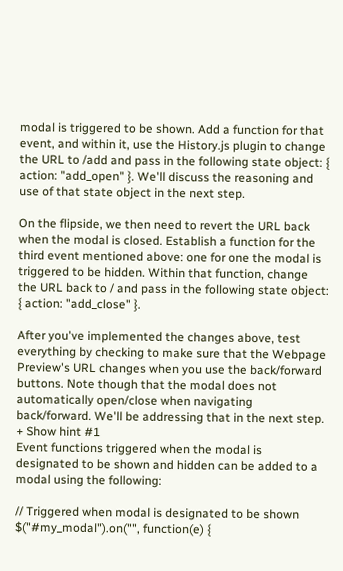modal is triggered to be shown. Add a function for that event, and within it, use the History.js plugin to change the URL to /add and pass in the following state object: { action: "add_open" }. We'll discuss the reasoning and use of that state object in the next step.

On the flipside, we then need to revert the URL back when the modal is closed. Establish a function for the third event mentioned above: one for one the modal is triggered to be hidden. Within that function, change the URL back to / and pass in the following state object: { action: "add_close" }.

After you've implemented the changes above, test everything by checking to make sure that the Webpage Preview's URL changes when you use the back/forward buttons. Note though that the modal does not automatically open/close when navigating back/forward. We'll be addressing that in the next step.
+ Show hint #1
Event functions triggered when the modal is designated to be shown and hidden can be added to a modal using the following:

// Triggered when modal is designated to be shown
$("#my_modal").on("", function(e) {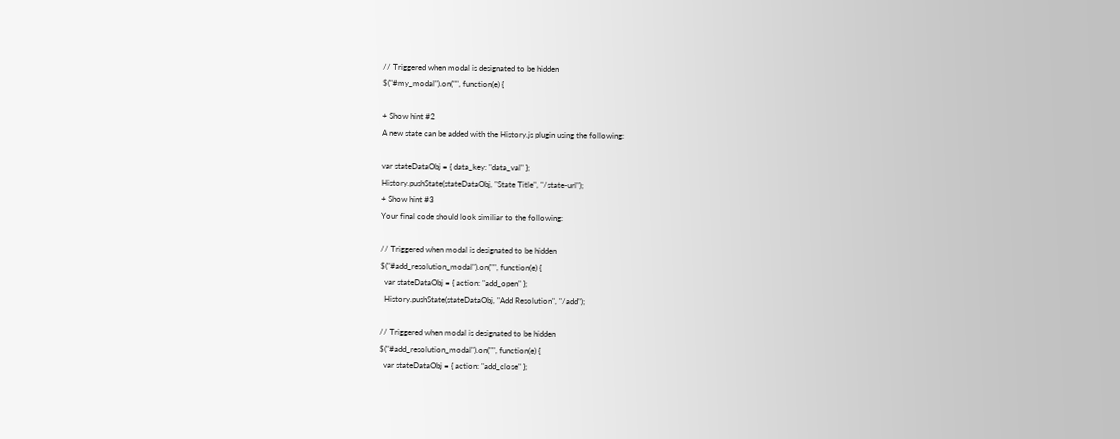// Triggered when modal is designated to be hidden
$("#my_modal").on("", function(e) {

+ Show hint #2
A new state can be added with the History.js plugin using the following:

var stateDataObj = { data_key: "data_val" };
History.pushState(stateDataObj, "State Title", "/state-url");
+ Show hint #3
Your final code should look similiar to the following:

// Triggered when modal is designated to be hidden
$("#add_resolution_modal").on("", function(e) {
  var stateDataObj = { action: "add_open" };
  History.pushState(stateDataObj, "Add Resolution", "/add");

// Triggered when modal is designated to be hidden
$("#add_resolution_modal").on("", function(e) {
  var stateDataObj = { action: "add_close" };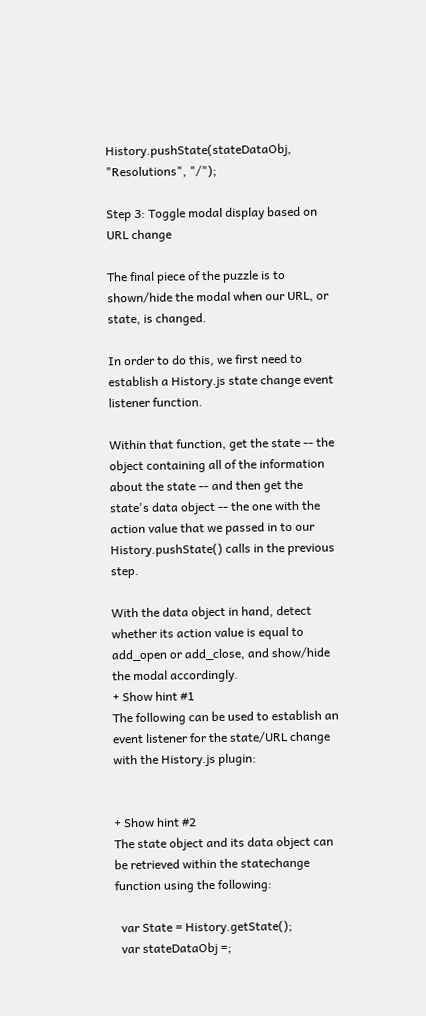History.pushState(stateDataObj, "Resolutions", "/");

Step 3: Toggle modal display based on URL change

The final piece of the puzzle is to shown/hide the modal when our URL, or state, is changed.

In order to do this, we first need to establish a History.js state change event listener function.

Within that function, get the state -- the object containing all of the information about the state -- and then get the state's data object -- the one with the action value that we passed in to our History.pushState() calls in the previous step.

With the data object in hand, detect whether its action value is equal to add_open or add_close, and show/hide the modal accordingly.
+ Show hint #1
The following can be used to establish an event listener for the state/URL change with the History.js plugin:


+ Show hint #2
The state object and its data object can be retrieved within the statechange function using the following:

  var State = History.getState();
  var stateDataObj =;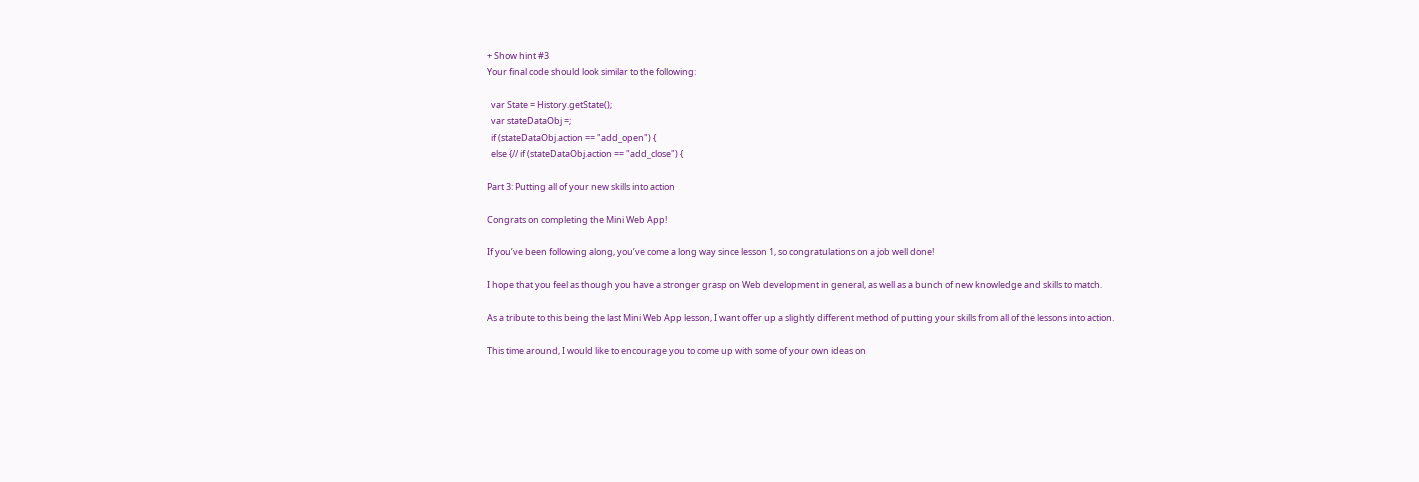+ Show hint #3
Your final code should look similar to the following:

  var State = History.getState();
  var stateDataObj =;
  if (stateDataObj.action == "add_open") {
  else {// if (stateDataObj.action == "add_close") {

Part 3: Putting all of your new skills into action

Congrats on completing the Mini Web App!

If you’ve been following along, you’ve come a long way since lesson 1, so congratulations on a job well done!

I hope that you feel as though you have a stronger grasp on Web development in general, as well as a bunch of new knowledge and skills to match.

As a tribute to this being the last Mini Web App lesson, I want offer up a slightly different method of putting your skills from all of the lessons into action.

This time around, I would like to encourage you to come up with some of your own ideas on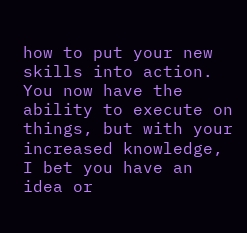how to put your new skills into action. You now have the ability to execute on things, but with your increased knowledge, I bet you have an idea or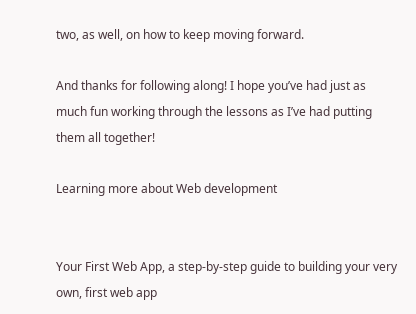two, as well, on how to keep moving forward.

And thanks for following along! I hope you’ve had just as much fun working through the lessons as I’ve had putting them all together!

Learning more about Web development


Your First Web App, a step-by-step guide to building your very own, first web app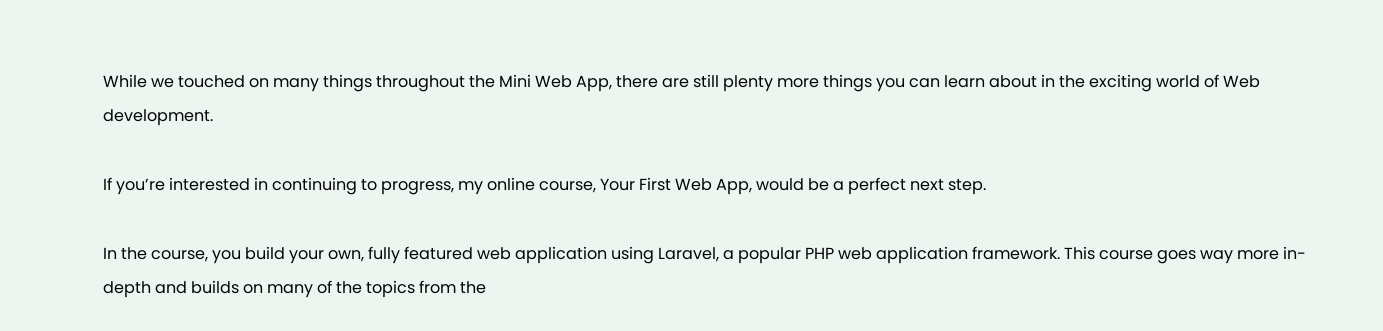While we touched on many things throughout the Mini Web App, there are still plenty more things you can learn about in the exciting world of Web development.

If you’re interested in continuing to progress, my online course, Your First Web App, would be a perfect next step.

In the course, you build your own, fully featured web application using Laravel, a popular PHP web application framework. This course goes way more in-depth and builds on many of the topics from the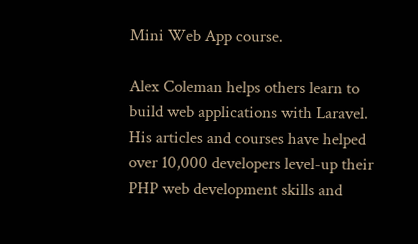Mini Web App course.

Alex Coleman helps others learn to build web applications with Laravel. His articles and courses have helped over 10,000 developers level-up their PHP web development skills and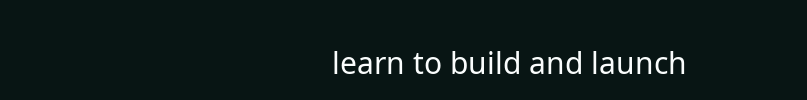learn to build and launch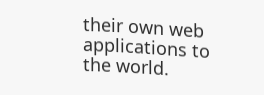their own web applications to the world.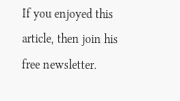If you enjoyed this article, then join his free newsletter.